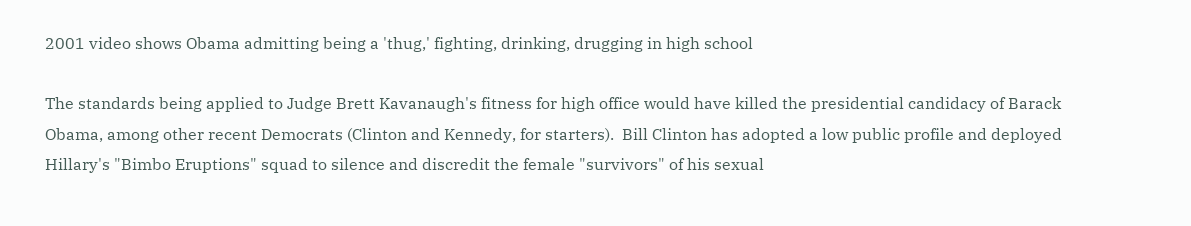2001 video shows Obama admitting being a 'thug,' fighting, drinking, drugging in high school

The standards being applied to Judge Brett Kavanaugh's fitness for high office would have killed the presidential candidacy of Barack Obama, among other recent Democrats (Clinton and Kennedy, for starters).  Bill Clinton has adopted a low public profile and deployed Hillary's "Bimbo Eruptions" squad to silence and discredit the female "survivors" of his sexual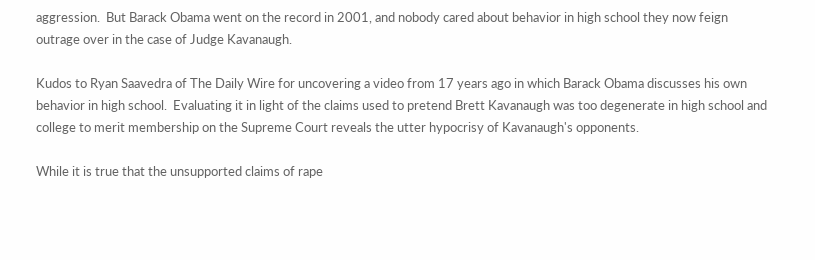aggression.  But Barack Obama went on the record in 2001, and nobody cared about behavior in high school they now feign outrage over in the case of Judge Kavanaugh.

Kudos to Ryan Saavedra of The Daily Wire for uncovering a video from 17 years ago in which Barack Obama discusses his own behavior in high school.  Evaluating it in light of the claims used to pretend Brett Kavanaugh was too degenerate in high school and college to merit membership on the Supreme Court reveals the utter hypocrisy of Kavanaugh's opponents.

While it is true that the unsupported claims of rape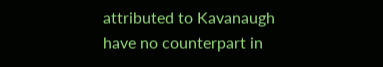attributed to Kavanaugh have no counterpart in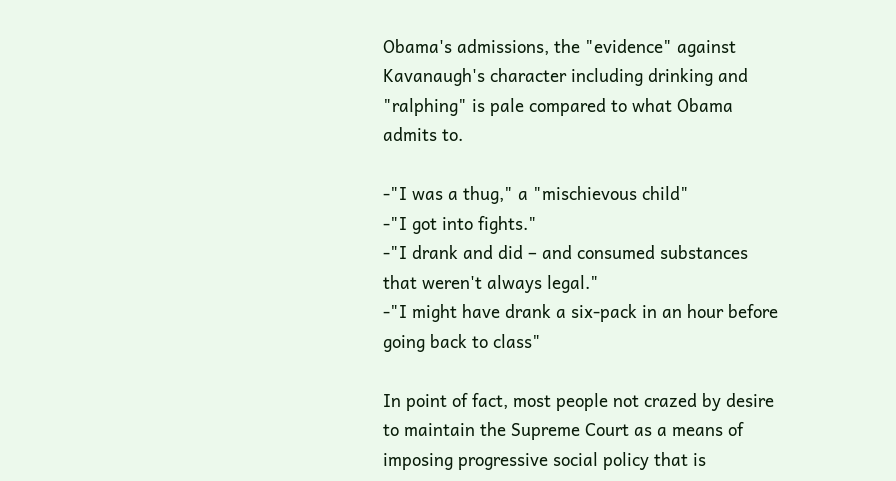Obama's admissions, the "evidence" against Kavanaugh's character including drinking and "ralphing" is pale compared to what Obama admits to.

-"I was a thug," a "mischievous child"
-"I got into fights."
-"I drank and did – and consumed substances that weren't always legal."
-"I might have drank a six-pack in an hour before going back to class"

In point of fact, most people not crazed by desire to maintain the Supreme Court as a means of imposing progressive social policy that is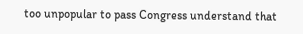too unpopular to pass Congress understand that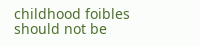childhood foibles should not be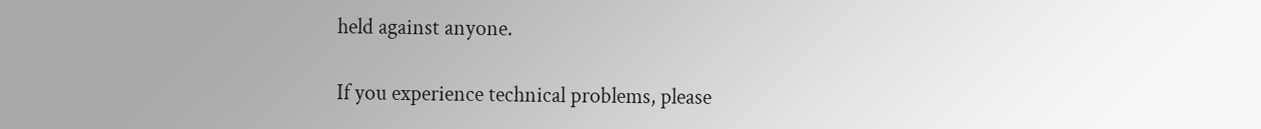held against anyone.

If you experience technical problems, please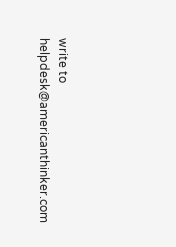write to helpdesk@americanthinker.com